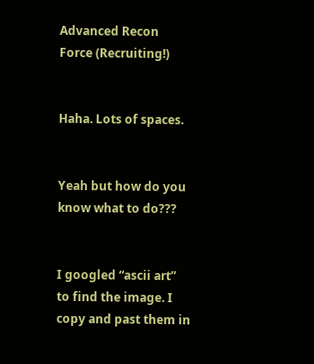Advanced Recon Force (Recruiting!)


Haha. Lots of spaces.


Yeah but how do you know what to do???


I googled “ascii art” to find the image. I copy and past them in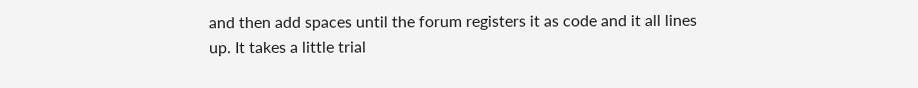and then add spaces until the forum registers it as code and it all lines up. It takes a little trial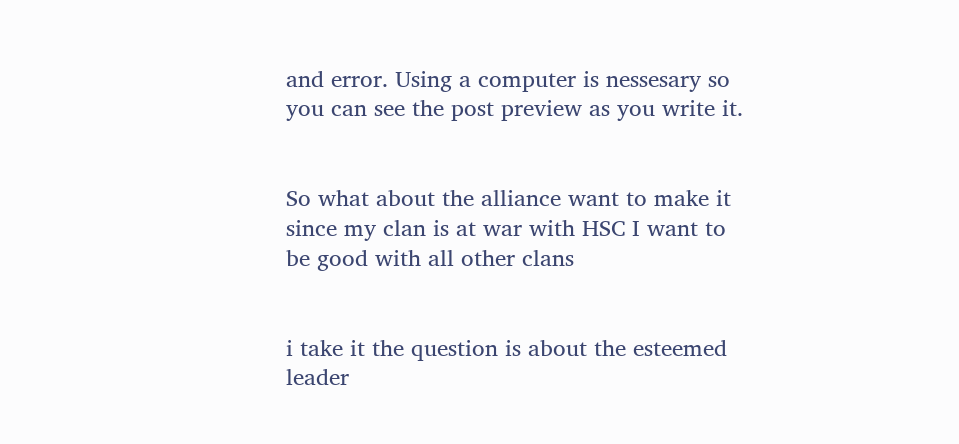and error. Using a computer is nessesary so you can see the post preview as you write it.


So what about the alliance want to make it since my clan is at war with HSC I want to be good with all other clans


i take it the question is about the esteemed leader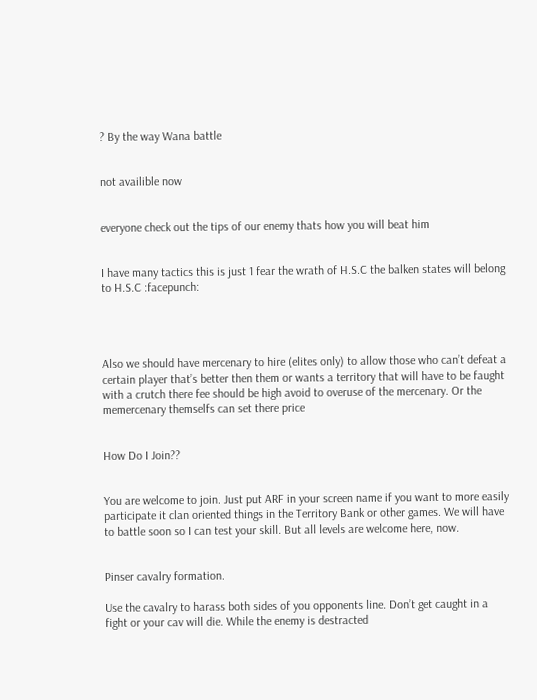? By the way Wana battle


not availible now


everyone check out the tips of our enemy thats how you will beat him


I have many tactics this is just 1 fear the wrath of H.S.C the balken states will belong to H.S.C :facepunch:




Also we should have mercenary to hire (elites only) to allow those who can’t defeat a certain player that’s better then them or wants a territory that will have to be faught with a crutch there fee should be high avoid to overuse of the mercenary. Or the memercenary themselfs can set there price


How Do I Join??


You are welcome to join. Just put ARF in your screen name if you want to more easily participate it clan oriented things in the Territory Bank or other games. We will have to battle soon so I can test your skill. But all levels are welcome here, now.


Pinser cavalry formation.

Use the cavalry to harass both sides of you opponents line. Don’t get caught in a fight or your cav will die. While the enemy is destracted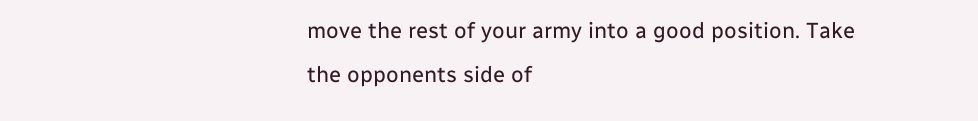move the rest of your army into a good position. Take the opponents side of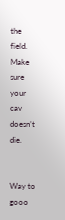the field. Make sure your cav doesn’t die.


Way to gooo